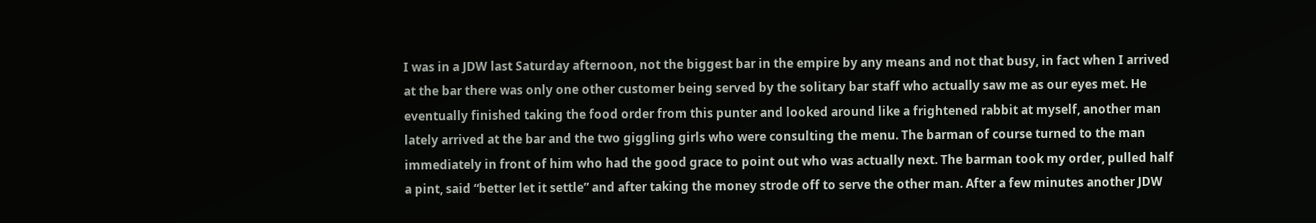I was in a JDW last Saturday afternoon, not the biggest bar in the empire by any means and not that busy, in fact when I arrived at the bar there was only one other customer being served by the solitary bar staff who actually saw me as our eyes met. He eventually finished taking the food order from this punter and looked around like a frightened rabbit at myself, another man lately arrived at the bar and the two giggling girls who were consulting the menu. The barman of course turned to the man immediately in front of him who had the good grace to point out who was actually next. The barman took my order, pulled half a pint, said “better let it settle” and after taking the money strode off to serve the other man. After a few minutes another JDW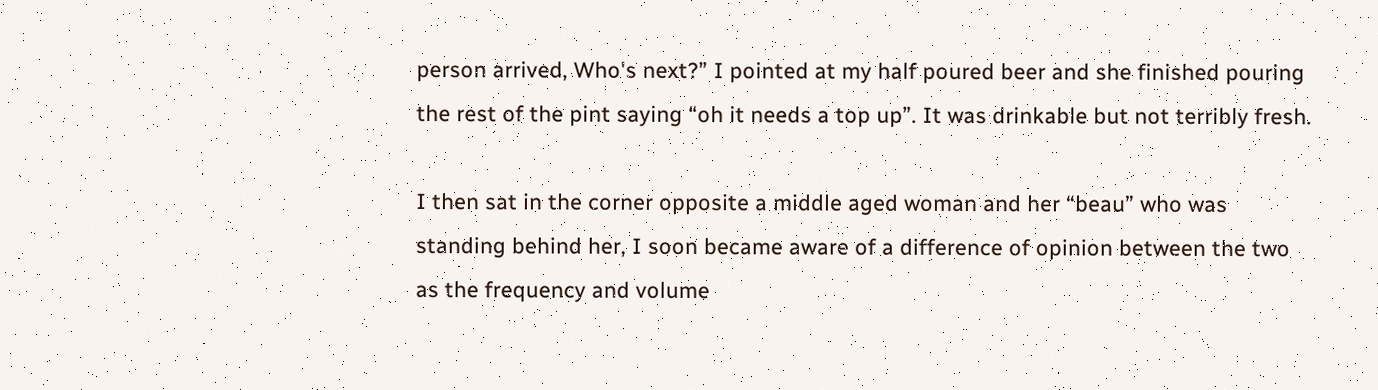person arrived, Who's next?” I pointed at my half poured beer and she finished pouring the rest of the pint saying “oh it needs a top up”. It was drinkable but not terribly fresh.

I then sat in the corner opposite a middle aged woman and her “beau” who was standing behind her, I soon became aware of a difference of opinion between the two as the frequency and volume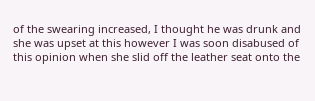of the swearing increased, I thought he was drunk and she was upset at this however I was soon disabused of this opinion when she slid off the leather seat onto the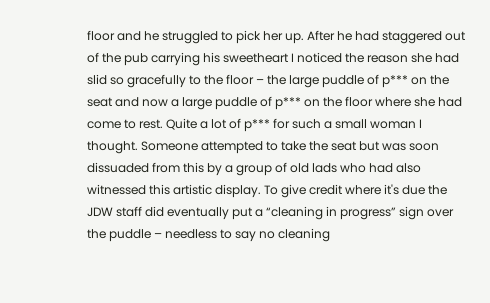floor and he struggled to pick her up. After he had staggered out of the pub carrying his sweetheart I noticed the reason she had slid so gracefully to the floor – the large puddle of p*** on the seat and now a large puddle of p*** on the floor where she had come to rest. Quite a lot of p*** for such a small woman I thought. Someone attempted to take the seat but was soon dissuaded from this by a group of old lads who had also witnessed this artistic display. To give credit where it's due the JDW staff did eventually put a “cleaning in progress” sign over the puddle – needless to say no cleaning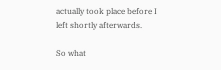actually took place before I left shortly afterwards.

So what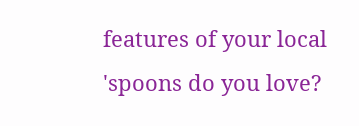features of your local 'spoons do you love?